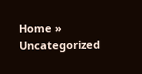Home » Uncategorized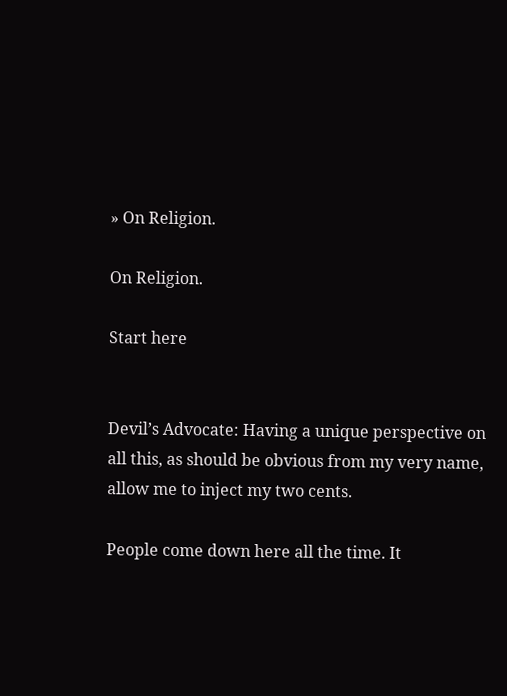» On Religion.

On Religion.

Start here


Devil’s Advocate: Having a unique perspective on all this, as should be obvious from my very name, allow me to inject my two cents.

People come down here all the time. It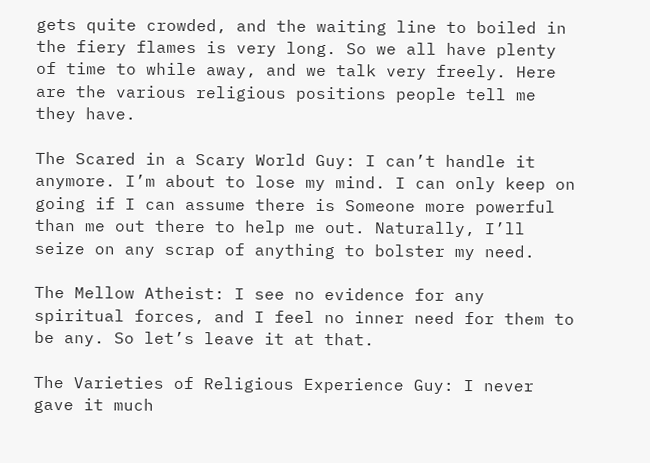gets quite crowded, and the waiting line to boiled in the fiery flames is very long. So we all have plenty of time to while away, and we talk very freely. Here are the various religious positions people tell me they have.

The Scared in a Scary World Guy: I can’t handle it anymore. I’m about to lose my mind. I can only keep on going if I can assume there is Someone more powerful than me out there to help me out. Naturally, I’ll seize on any scrap of anything to bolster my need.

The Mellow Atheist: I see no evidence for any spiritual forces, and I feel no inner need for them to be any. So let’s leave it at that.

The Varieties of Religious Experience Guy: I never gave it much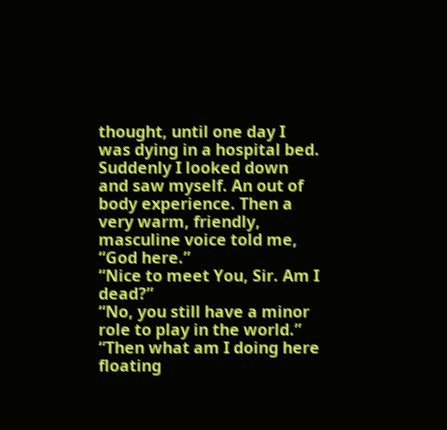thought, until one day I was dying in a hospital bed. Suddenly I looked down and saw myself. An out of body experience. Then a very warm, friendly, masculine voice told me, “God here.”
“Nice to meet You, Sir. Am I dead?”
“No, you still have a minor role to play in the world.”
“Then what am I doing here floating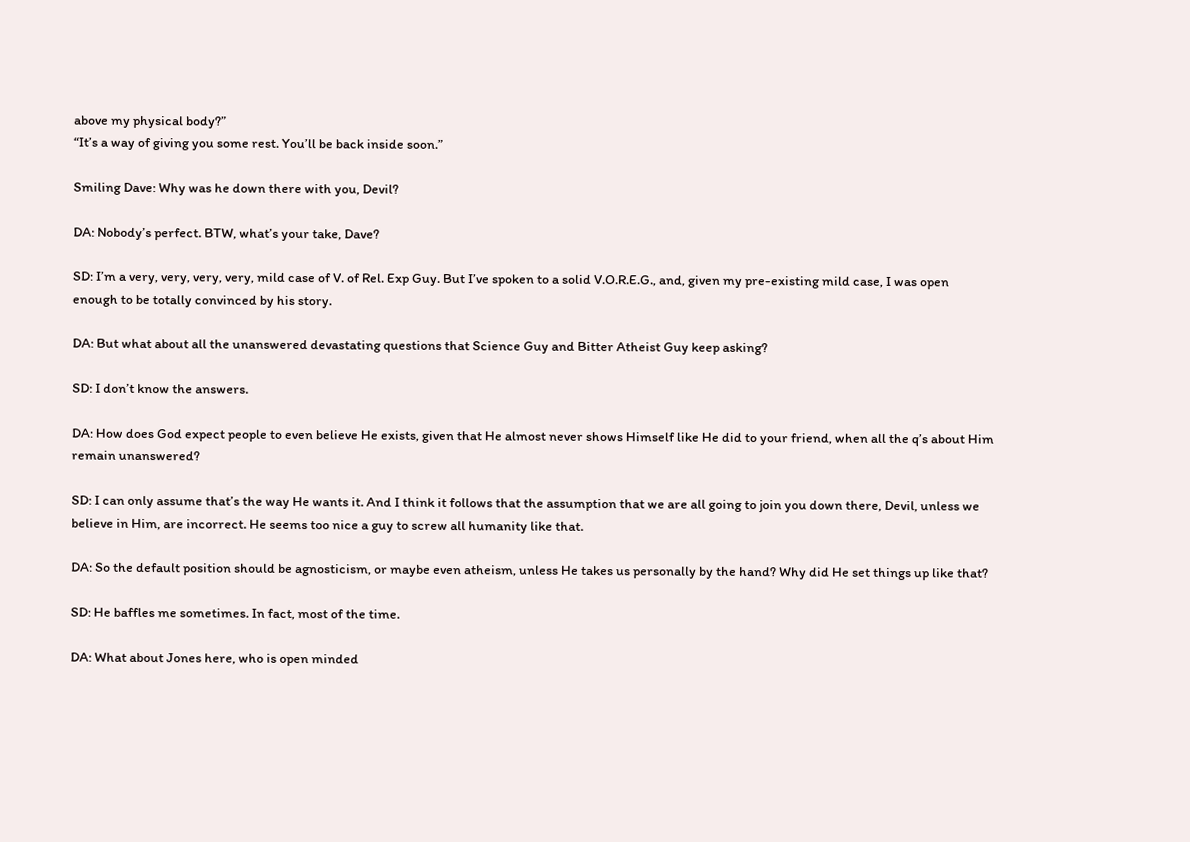above my physical body?”
“It’s a way of giving you some rest. You’ll be back inside soon.”

Smiling Dave: Why was he down there with you, Devil?

DA: Nobody’s perfect. BTW, what’s your take, Dave?

SD: I’m a very, very, very, very, mild case of V. of Rel. Exp Guy. But I’ve spoken to a solid V.O.R.E.G., and, given my pre-existing mild case, I was open enough to be totally convinced by his story.

DA: But what about all the unanswered devastating questions that Science Guy and Bitter Atheist Guy keep asking?

SD: I don’t know the answers.

DA: How does God expect people to even believe He exists, given that He almost never shows Himself like He did to your friend, when all the q’s about Him remain unanswered?

SD: I can only assume that’s the way He wants it. And I think it follows that the assumption that we are all going to join you down there, Devil, unless we believe in Him, are incorrect. He seems too nice a guy to screw all humanity like that.

DA: So the default position should be agnosticism, or maybe even atheism, unless He takes us personally by the hand? Why did He set things up like that?

SD: He baffles me sometimes. In fact, most of the time.

DA: What about Jones here, who is open minded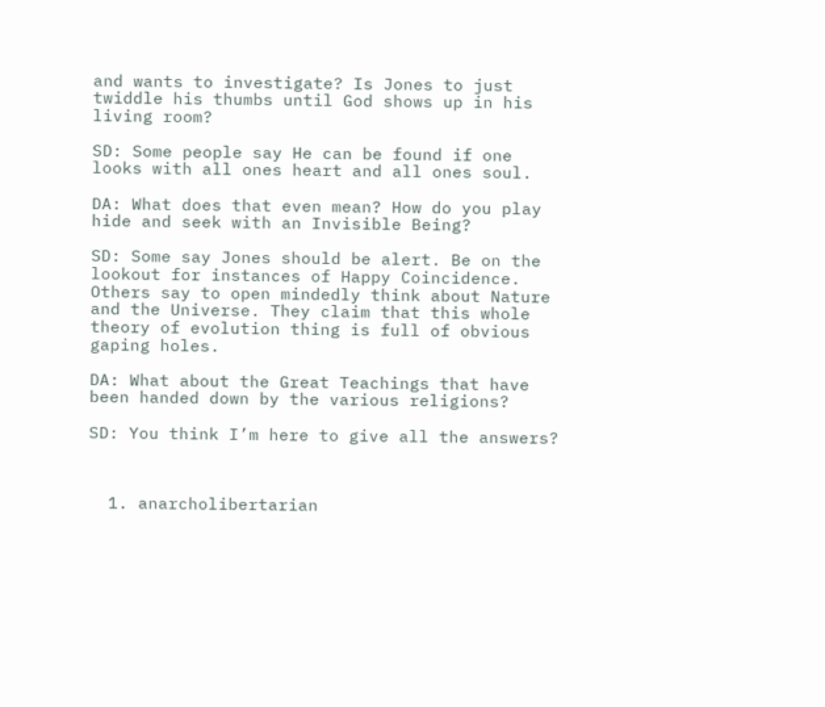and wants to investigate? Is Jones to just twiddle his thumbs until God shows up in his living room?

SD: Some people say He can be found if one looks with all ones heart and all ones soul.

DA: What does that even mean? How do you play hide and seek with an Invisible Being?

SD: Some say Jones should be alert. Be on the lookout for instances of Happy Coincidence. Others say to open mindedly think about Nature and the Universe. They claim that this whole theory of evolution thing is full of obvious gaping holes.

DA: What about the Great Teachings that have been handed down by the various religions?

SD: You think I’m here to give all the answers?



  1. anarcholibertarian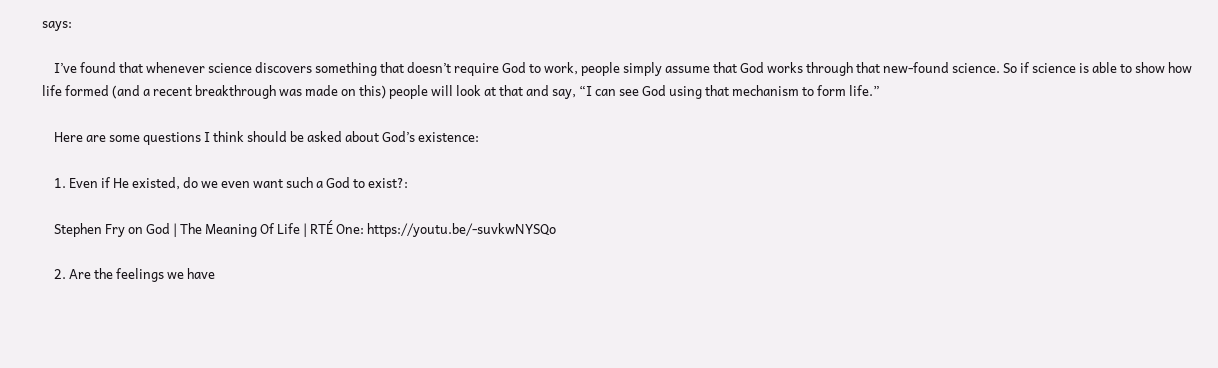says:

    I’ve found that whenever science discovers something that doesn’t require God to work, people simply assume that God works through that new-found science. So if science is able to show how life formed (and a recent breakthrough was made on this) people will look at that and say, “I can see God using that mechanism to form life.”

    Here are some questions I think should be asked about God’s existence:

    1. Even if He existed, do we even want such a God to exist?:

    Stephen Fry on God | The Meaning Of Life | RTÉ One: https://youtu.be/-suvkwNYSQo

    2. Are the feelings we have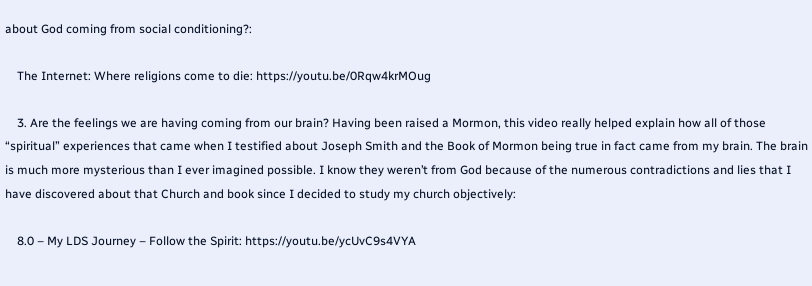about God coming from social conditioning?:

    The Internet: Where religions come to die: https://youtu.be/0Rqw4krMOug

    3. Are the feelings we are having coming from our brain? Having been raised a Mormon, this video really helped explain how all of those “spiritual” experiences that came when I testified about Joseph Smith and the Book of Mormon being true in fact came from my brain. The brain is much more mysterious than I ever imagined possible. I know they weren’t from God because of the numerous contradictions and lies that I have discovered about that Church and book since I decided to study my church objectively:

    8.0 – My LDS Journey – Follow the Spirit: https://youtu.be/ycUvC9s4VYA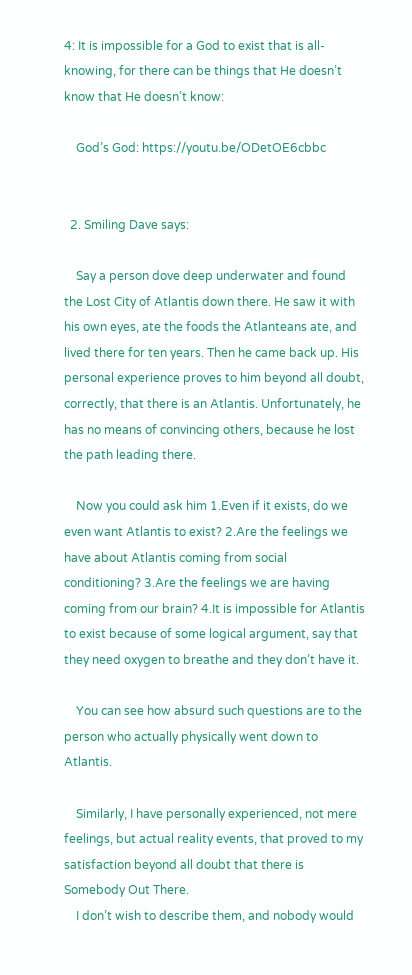4: It is impossible for a God to exist that is all-knowing, for there can be things that He doesn’t know that He doesn’t know:

    God’s God: https://youtu.be/ODetOE6cbbc


  2. Smiling Dave says:

    Say a person dove deep underwater and found the Lost City of Atlantis down there. He saw it with his own eyes, ate the foods the Atlanteans ate, and lived there for ten years. Then he came back up. His personal experience proves to him beyond all doubt, correctly, that there is an Atlantis. Unfortunately, he has no means of convincing others, because he lost the path leading there.

    Now you could ask him 1.Even if it exists, do we even want Atlantis to exist? 2.Are the feelings we have about Atlantis coming from social conditioning? 3.Are the feelings we are having coming from our brain? 4.It is impossible for Atlantis to exist because of some logical argument, say that they need oxygen to breathe and they don’t have it.

    You can see how absurd such questions are to the person who actually physically went down to Atlantis.

    Similarly, I have personally experienced, not mere feelings, but actual reality events, that proved to my satisfaction beyond all doubt that there is Somebody Out There.
    I don’t wish to describe them, and nobody would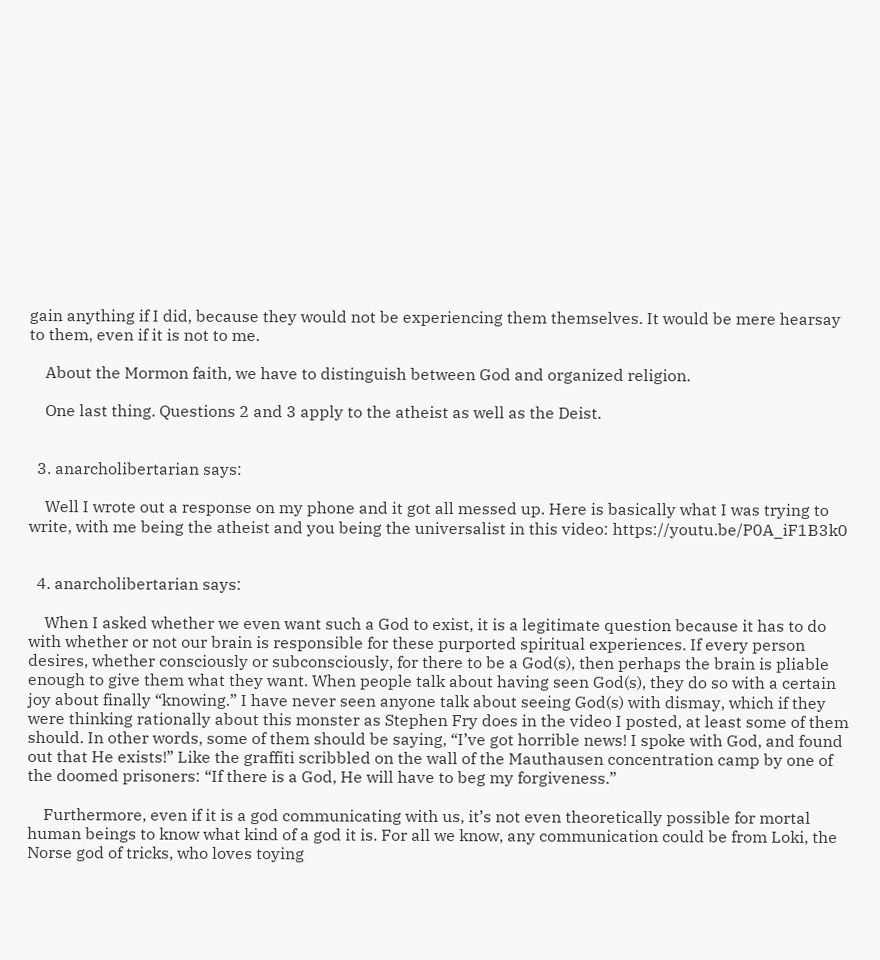gain anything if I did, because they would not be experiencing them themselves. It would be mere hearsay to them, even if it is not to me.

    About the Mormon faith, we have to distinguish between God and organized religion.

    One last thing. Questions 2 and 3 apply to the atheist as well as the Deist.


  3. anarcholibertarian says:

    Well I wrote out a response on my phone and it got all messed up. Here is basically what I was trying to write, with me being the atheist and you being the universalist in this video: https://youtu.be/P0A_iF1B3k0


  4. anarcholibertarian says:

    When I asked whether we even want such a God to exist, it is a legitimate question because it has to do with whether or not our brain is responsible for these purported spiritual experiences. If every person desires, whether consciously or subconsciously, for there to be a God(s), then perhaps the brain is pliable enough to give them what they want. When people talk about having seen God(s), they do so with a certain joy about finally “knowing.” I have never seen anyone talk about seeing God(s) with dismay, which if they were thinking rationally about this monster as Stephen Fry does in the video I posted, at least some of them should. In other words, some of them should be saying, “I’ve got horrible news! I spoke with God, and found out that He exists!” Like the graffiti scribbled on the wall of the Mauthausen concentration camp by one of the doomed prisoners: “If there is a God, He will have to beg my forgiveness.”

    Furthermore, even if it is a god communicating with us, it’s not even theoretically possible for mortal human beings to know what kind of a god it is. For all we know, any communication could be from Loki, the Norse god of tricks, who loves toying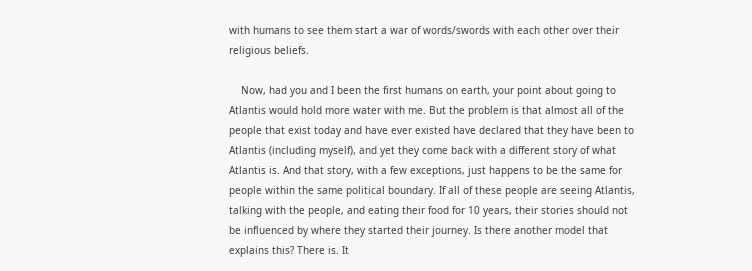with humans to see them start a war of words/swords with each other over their religious beliefs.

    Now, had you and I been the first humans on earth, your point about going to Atlantis would hold more water with me. But the problem is that almost all of the people that exist today and have ever existed have declared that they have been to Atlantis (including myself), and yet they come back with a different story of what Atlantis is. And that story, with a few exceptions, just happens to be the same for people within the same political boundary. If all of these people are seeing Atlantis, talking with the people, and eating their food for 10 years, their stories should not be influenced by where they started their journey. Is there another model that explains this? There is. It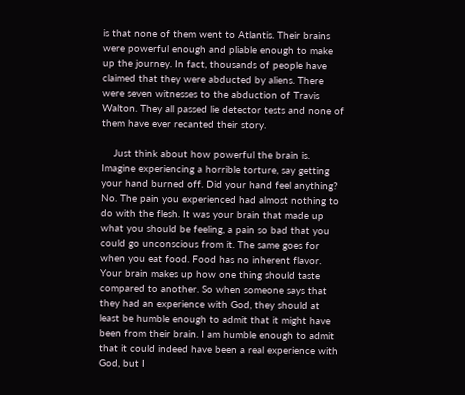is that none of them went to Atlantis. Their brains were powerful enough and pliable enough to make up the journey. In fact, thousands of people have claimed that they were abducted by aliens. There were seven witnesses to the abduction of Travis Walton. They all passed lie detector tests and none of them have ever recanted their story.

    Just think about how powerful the brain is. Imagine experiencing a horrible torture, say getting your hand burned off. Did your hand feel anything? No. The pain you experienced had almost nothing to do with the flesh. It was your brain that made up what you should be feeling, a pain so bad that you could go unconscious from it. The same goes for when you eat food. Food has no inherent flavor. Your brain makes up how one thing should taste compared to another. So when someone says that they had an experience with God, they should at least be humble enough to admit that it might have been from their brain. I am humble enough to admit that it could indeed have been a real experience with God, but I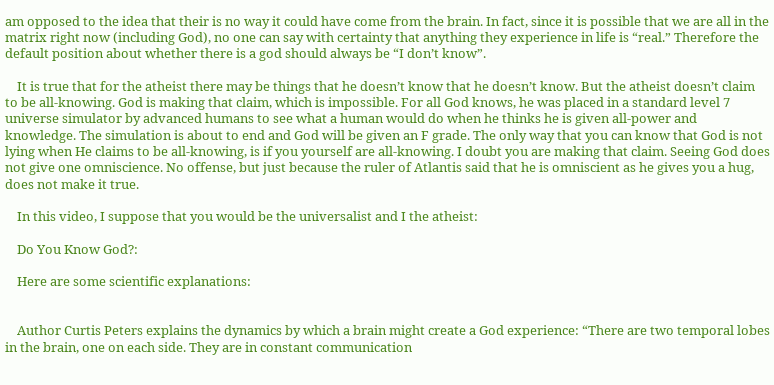am opposed to the idea that their is no way it could have come from the brain. In fact, since it is possible that we are all in the matrix right now (including God), no one can say with certainty that anything they experience in life is “real.” Therefore the default position about whether there is a god should always be “I don’t know”.

    It is true that for the atheist there may be things that he doesn’t know that he doesn’t know. But the atheist doesn’t claim to be all-knowing. God is making that claim, which is impossible. For all God knows, he was placed in a standard level 7 universe simulator by advanced humans to see what a human would do when he thinks he is given all-power and knowledge. The simulation is about to end and God will be given an F grade. The only way that you can know that God is not lying when He claims to be all-knowing, is if you yourself are all-knowing. I doubt you are making that claim. Seeing God does not give one omniscience. No offense, but just because the ruler of Atlantis said that he is omniscient as he gives you a hug, does not make it true.

    In this video, I suppose that you would be the universalist and I the atheist:

    Do You Know God?:

    Here are some scientific explanations:


    Author Curtis Peters explains the dynamics by which a brain might create a God experience: “There are two temporal lobes in the brain, one on each side. They are in constant communication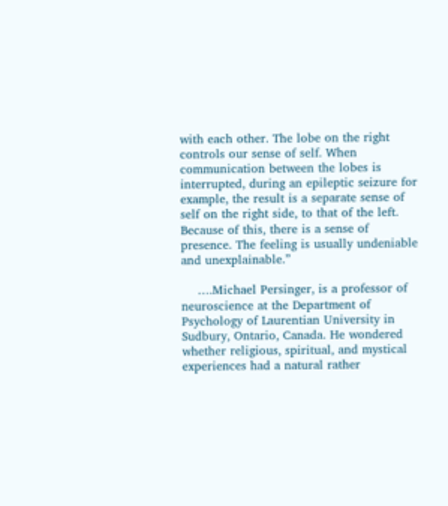with each other. The lobe on the right controls our sense of self. When communication between the lobes is interrupted, during an epileptic seizure for example, the result is a separate sense of self on the right side, to that of the left. Because of this, there is a sense of presence. The feeling is usually undeniable and unexplainable.”

    ….Michael Persinger, is a professor of neuroscience at the Department of Psychology of Laurentian University in Sudbury, Ontario, Canada. He wondered whether religious, spiritual, and mystical experiences had a natural rather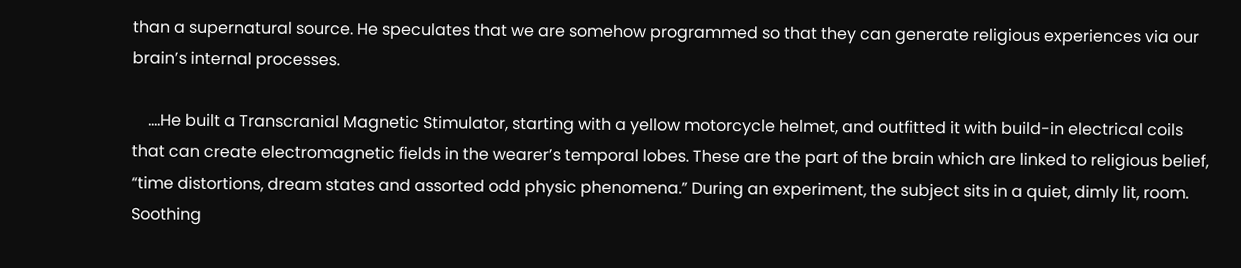than a supernatural source. He speculates that we are somehow programmed so that they can generate religious experiences via our brain’s internal processes.

    ….He built a Transcranial Magnetic Stimulator, starting with a yellow motorcycle helmet, and outfitted it with build-in electrical coils that can create electromagnetic fields in the wearer’s temporal lobes. These are the part of the brain which are linked to religious belief, “time distortions, dream states and assorted odd physic phenomena.” During an experiment, the subject sits in a quiet, dimly lit, room. Soothing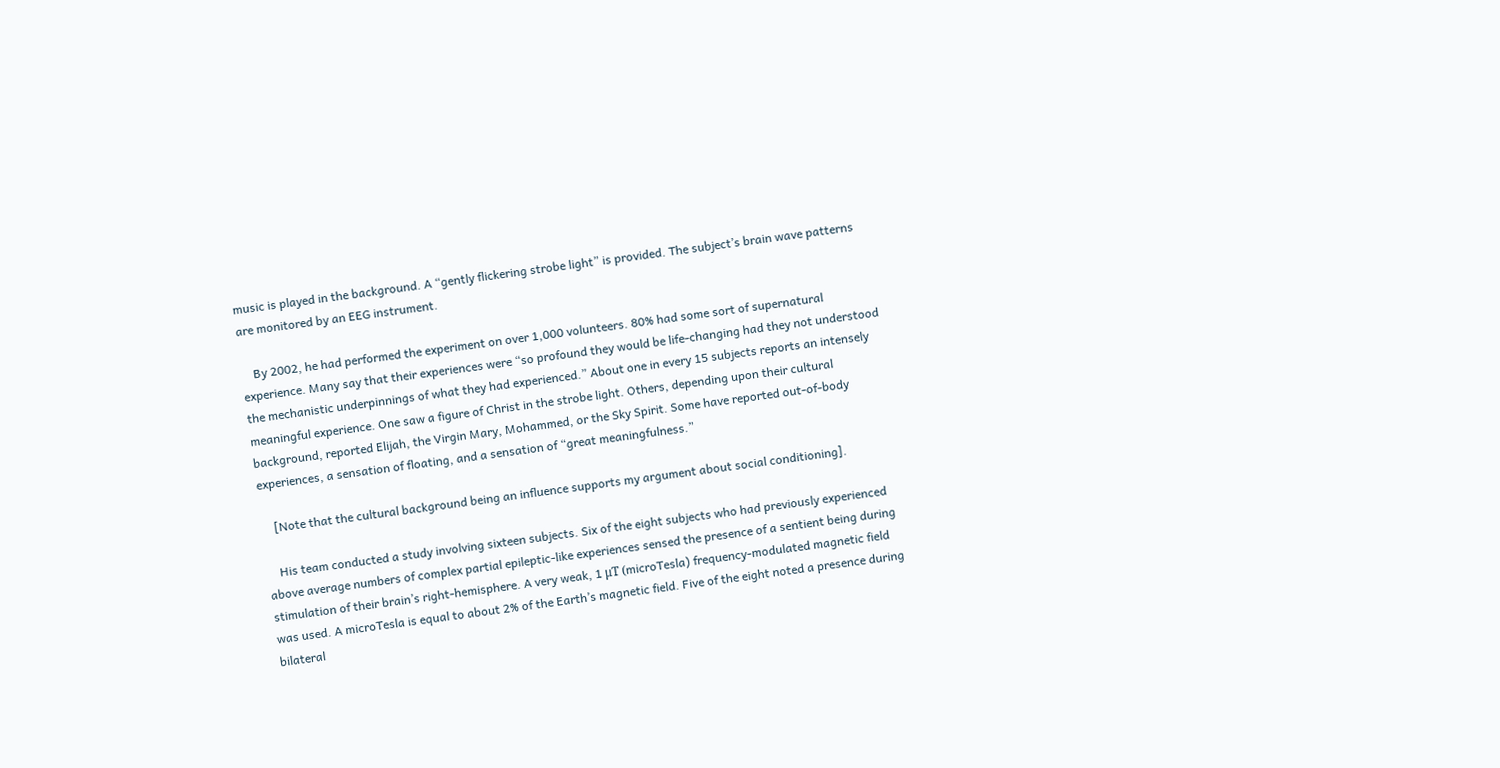music is played in the background. A “gently flickering strobe light” is provided. The subject’s brain wave patterns are monitored by an EEG instrument.

    By 2002, he had performed the experiment on over 1,000 volunteers. 80% had some sort of supernatural experience. Many say that their experiences were “so profound they would be life-changing had they not understood the mechanistic underpinnings of what they had experienced.” About one in every 15 subjects reports an intensely meaningful experience. One saw a figure of Christ in the strobe light. Others, depending upon their cultural background, reported Elijah, the Virgin Mary, Mohammed, or the Sky Spirit. Some have reported out-of-body experiences, a sensation of floating, and a sensation of “great meaningfulness.”

    [Note that the cultural background being an influence supports my argument about social conditioning].

    His team conducted a study involving sixteen subjects. Six of the eight subjects who had previously experienced above average numbers of complex partial epileptic-like experiences sensed the presence of a sentient being during stimulation of their brain’s right-hemisphere. A very weak, 1 μT (microTesla) frequency-modulated magnetic field was used. A microTesla is equal to about 2% of the Earth’s magnetic field. Five of the eight noted a presence during bilateral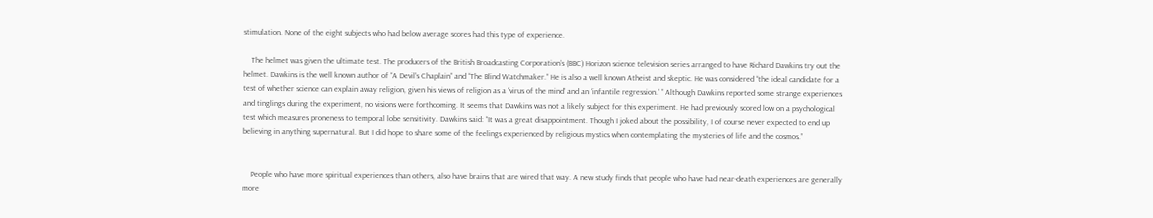stimulation. None of the eight subjects who had below average scores had this type of experience.

    The helmet was given the ultimate test. The producers of the British Broadcasting Corporation’s (BBC) Horizon science television series arranged to have Richard Dawkins try out the helmet. Dawkins is the well known author of “A Devil’s Chaplain” and “The Blind Watchmaker.” He is also a well known Atheist and skeptic. He was considered “the ideal candidate for a test of whether science can explain away religion, given his views of religion as a ‘virus of the mind’ and an ‘infantile regression.’ ” Although Dawkins reported some strange experiences and tinglings during the experiment, no visions were forthcoming. It seems that Dawkins was not a likely subject for this experiment. He had previously scored low on a psychological test which measures proneness to temporal lobe sensitivity. Dawkins said: “It was a great disappointment. Though I joked about the possibility, I of course never expected to end up believing in anything supernatural. But I did hope to share some of the feelings experienced by religious mystics when contemplating the mysteries of life and the cosmos.”


    People who have more spiritual experiences than others, also have brains that are wired that way. A new study finds that people who have had near-death experiences are generally more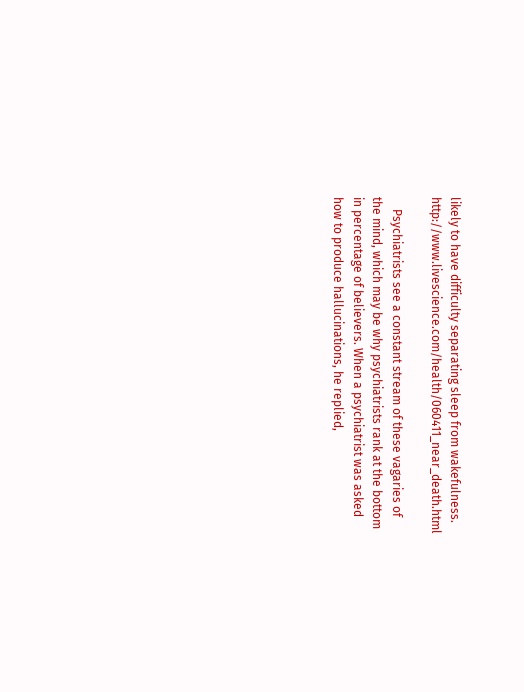likely to have difficulty separating sleep from wakefulness. http://www.livescience.com/health/060411_near_death.html

    Psychiatrists see a constant stream of these vagaries of the mind, which may be why psychiatrists rank at the bottom in percentage of believers. When a psychiatrist was asked how to produce hallucinations, he replied,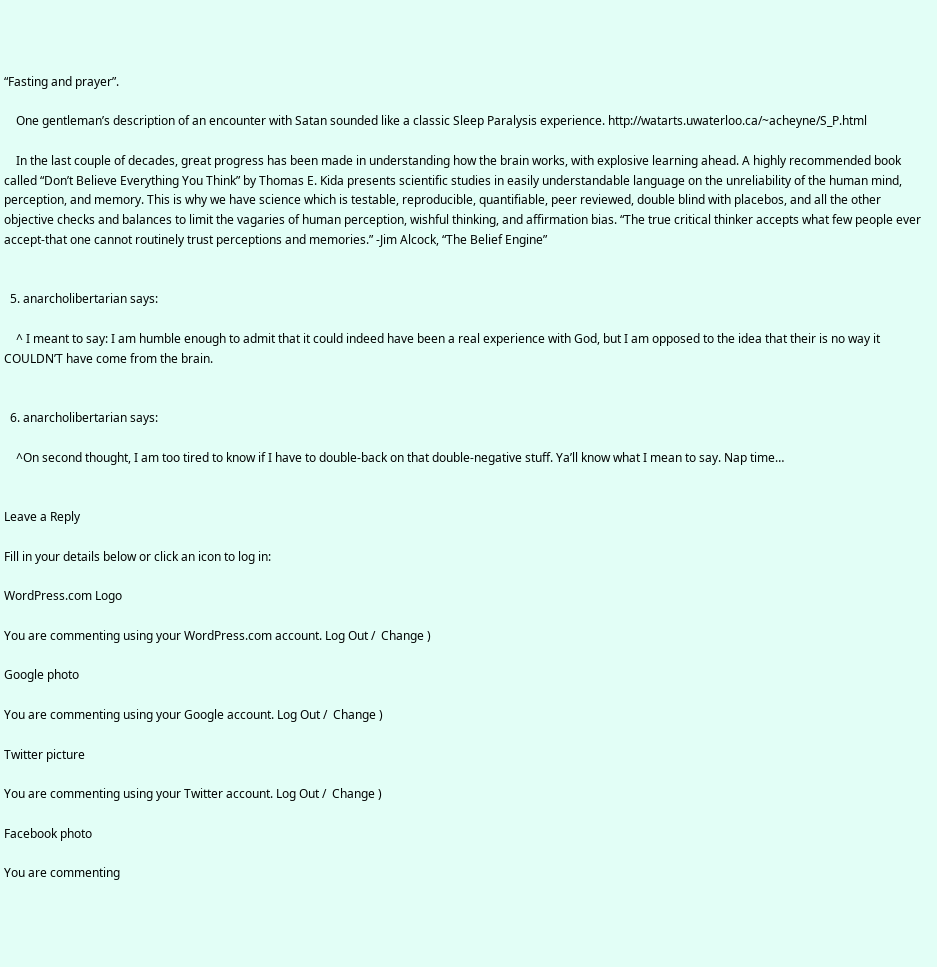“Fasting and prayer”.

    One gentleman’s description of an encounter with Satan sounded like a classic Sleep Paralysis experience. http://watarts.uwaterloo.ca/~acheyne/S_P.html

    In the last couple of decades, great progress has been made in understanding how the brain works, with explosive learning ahead. A highly recommended book called “Don’t Believe Everything You Think” by Thomas E. Kida presents scientific studies in easily understandable language on the unreliability of the human mind, perception, and memory. This is why we have science which is testable, reproducible, quantifiable, peer reviewed, double blind with placebos, and all the other objective checks and balances to limit the vagaries of human perception, wishful thinking, and affirmation bias. “The true critical thinker accepts what few people ever accept-that one cannot routinely trust perceptions and memories.” -Jim Alcock, “The Belief Engine”


  5. anarcholibertarian says:

    ^ I meant to say: I am humble enough to admit that it could indeed have been a real experience with God, but I am opposed to the idea that their is no way it COULDN’T have come from the brain.


  6. anarcholibertarian says:

    ^On second thought, I am too tired to know if I have to double-back on that double-negative stuff. Ya’ll know what I mean to say. Nap time…


Leave a Reply

Fill in your details below or click an icon to log in:

WordPress.com Logo

You are commenting using your WordPress.com account. Log Out /  Change )

Google photo

You are commenting using your Google account. Log Out /  Change )

Twitter picture

You are commenting using your Twitter account. Log Out /  Change )

Facebook photo

You are commenting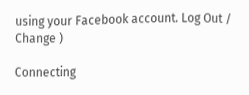using your Facebook account. Log Out /  Change )

Connecting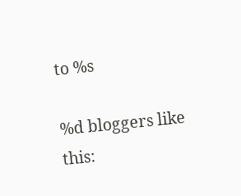to %s

%d bloggers like this: